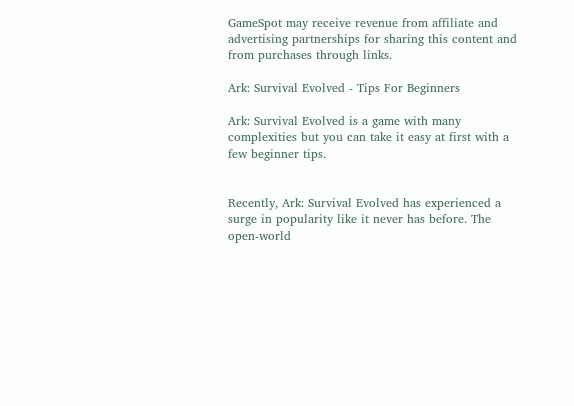GameSpot may receive revenue from affiliate and advertising partnerships for sharing this content and from purchases through links.

Ark: Survival Evolved - Tips For Beginners

Ark: Survival Evolved is a game with many complexities but you can take it easy at first with a few beginner tips.


Recently, Ark: Survival Evolved has experienced a surge in popularity like it never has before. The open-world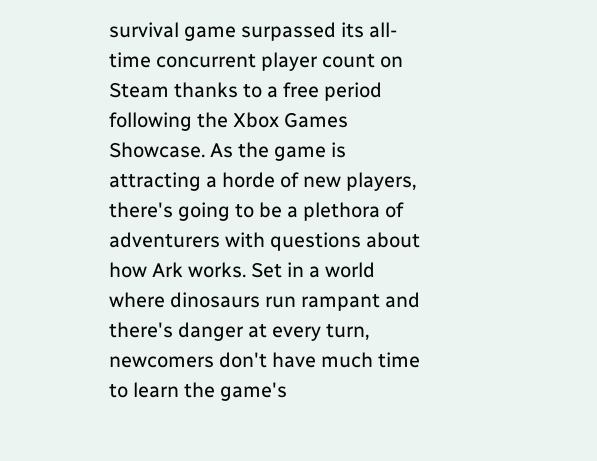survival game surpassed its all-time concurrent player count on Steam thanks to a free period following the Xbox Games Showcase. As the game is attracting a horde of new players, there's going to be a plethora of adventurers with questions about how Ark works. Set in a world where dinosaurs run rampant and there's danger at every turn, newcomers don't have much time to learn the game's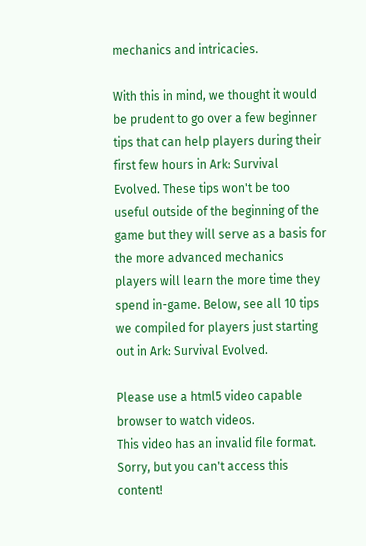mechanics and intricacies.

With this in mind, we thought it would be prudent to go over a few beginner tips that can help players during their first few hours in Ark: Survival Evolved. These tips won't be too useful outside of the beginning of the game but they will serve as a basis for the more advanced mechanics players will learn the more time they spend in-game. Below, see all 10 tips we compiled for players just starting out in Ark: Survival Evolved.

Please use a html5 video capable browser to watch videos.
This video has an invalid file format.
Sorry, but you can't access this content!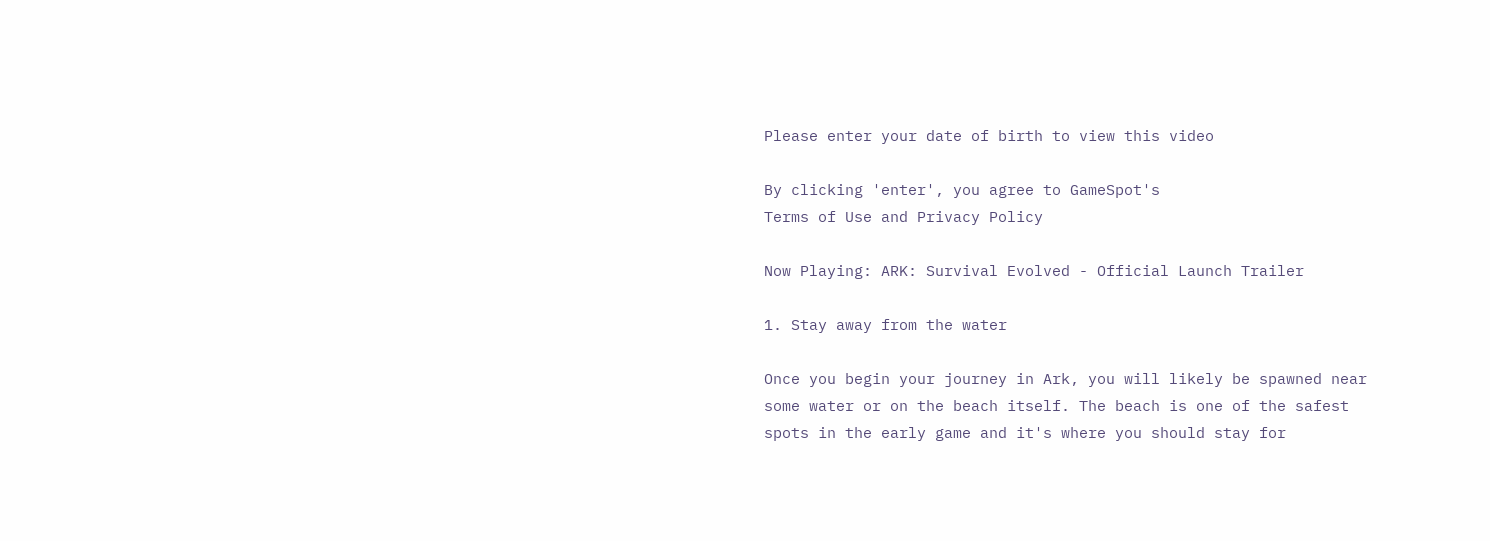Please enter your date of birth to view this video

By clicking 'enter', you agree to GameSpot's
Terms of Use and Privacy Policy

Now Playing: ARK: Survival Evolved - Official Launch Trailer

1. Stay away from the water

Once you begin your journey in Ark, you will likely be spawned near some water or on the beach itself. The beach is one of the safest spots in the early game and it's where you should stay for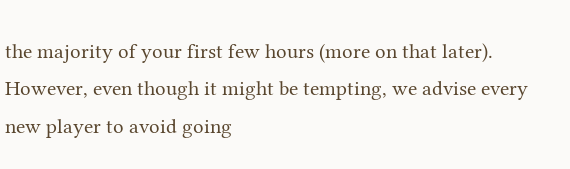the majority of your first few hours (more on that later). However, even though it might be tempting, we advise every new player to avoid going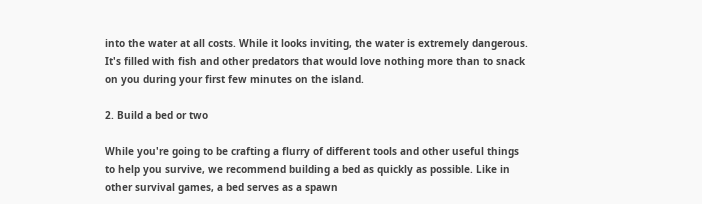into the water at all costs. While it looks inviting, the water is extremely dangerous. It's filled with fish and other predators that would love nothing more than to snack on you during your first few minutes on the island.

2. Build a bed or two

While you're going to be crafting a flurry of different tools and other useful things to help you survive, we recommend building a bed as quickly as possible. Like in other survival games, a bed serves as a spawn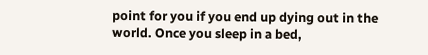point for you if you end up dying out in the world. Once you sleep in a bed,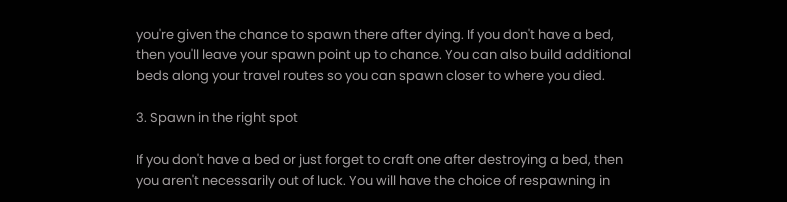you're given the chance to spawn there after dying. If you don't have a bed, then you'll leave your spawn point up to chance. You can also build additional beds along your travel routes so you can spawn closer to where you died.

3. Spawn in the right spot

If you don't have a bed or just forget to craft one after destroying a bed, then you aren't necessarily out of luck. You will have the choice of respawning in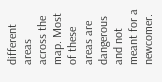different areas across the map. Most of these areas are dangerous and not meant for a newcomer.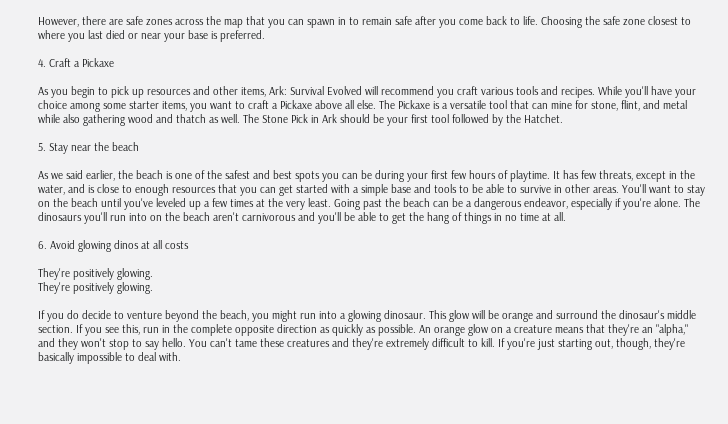However, there are safe zones across the map that you can spawn in to remain safe after you come back to life. Choosing the safe zone closest to where you last died or near your base is preferred.

4. Craft a Pickaxe

As you begin to pick up resources and other items, Ark: Survival Evolved will recommend you craft various tools and recipes. While you'll have your choice among some starter items, you want to craft a Pickaxe above all else. The Pickaxe is a versatile tool that can mine for stone, flint, and metal while also gathering wood and thatch as well. The Stone Pick in Ark should be your first tool followed by the Hatchet.

5. Stay near the beach

As we said earlier, the beach is one of the safest and best spots you can be during your first few hours of playtime. It has few threats, except in the water, and is close to enough resources that you can get started with a simple base and tools to be able to survive in other areas. You'll want to stay on the beach until you've leveled up a few times at the very least. Going past the beach can be a dangerous endeavor, especially if you're alone. The dinosaurs you'll run into on the beach aren't carnivorous and you'll be able to get the hang of things in no time at all.

6. Avoid glowing dinos at all costs

They're positively glowing.
They're positively glowing.

If you do decide to venture beyond the beach, you might run into a glowing dinosaur. This glow will be orange and surround the dinosaur's middle section. If you see this, run in the complete opposite direction as quickly as possible. An orange glow on a creature means that they're an "alpha," and they won't stop to say hello. You can't tame these creatures and they're extremely difficult to kill. If you're just starting out, though, they're basically impossible to deal with.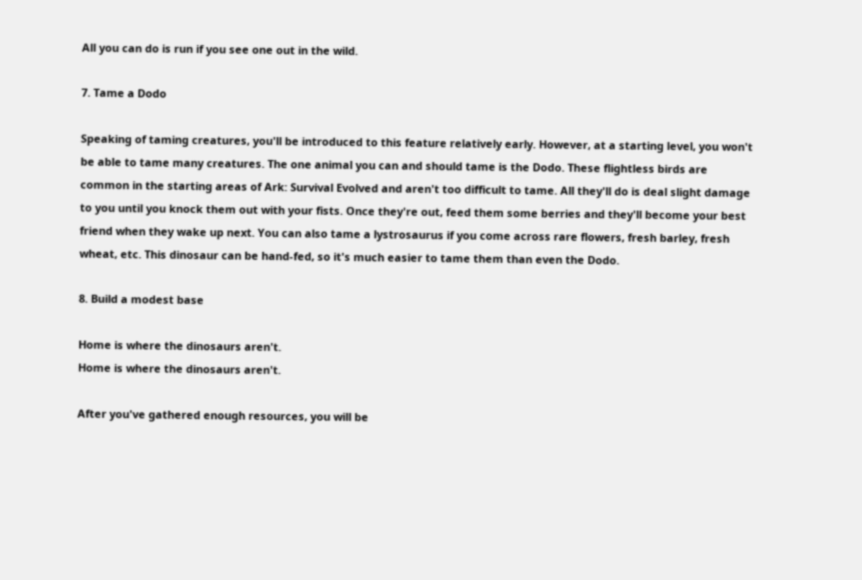All you can do is run if you see one out in the wild.

7. Tame a Dodo

Speaking of taming creatures, you'll be introduced to this feature relatively early. However, at a starting level, you won't be able to tame many creatures. The one animal you can and should tame is the Dodo. These flightless birds are common in the starting areas of Ark: Survival Evolved and aren't too difficult to tame. All they'll do is deal slight damage to you until you knock them out with your fists. Once they're out, feed them some berries and they'll become your best friend when they wake up next. You can also tame a lystrosaurus if you come across rare flowers, fresh barley, fresh wheat, etc. This dinosaur can be hand-fed, so it's much easier to tame them than even the Dodo.

8. Build a modest base

Home is where the dinosaurs aren't.
Home is where the dinosaurs aren't.

After you've gathered enough resources, you will be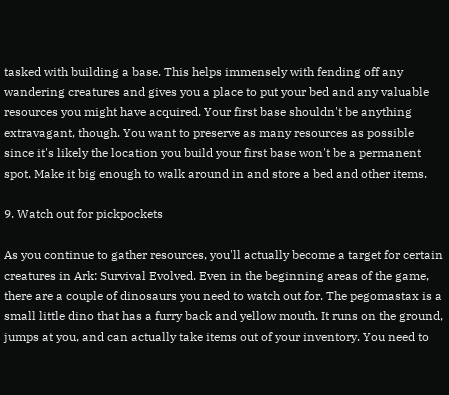tasked with building a base. This helps immensely with fending off any wandering creatures and gives you a place to put your bed and any valuable resources you might have acquired. Your first base shouldn't be anything extravagant, though. You want to preserve as many resources as possible since it's likely the location you build your first base won't be a permanent spot. Make it big enough to walk around in and store a bed and other items.

9. Watch out for pickpockets

As you continue to gather resources, you'll actually become a target for certain creatures in Ark: Survival Evolved. Even in the beginning areas of the game, there are a couple of dinosaurs you need to watch out for. The pegomastax is a small little dino that has a furry back and yellow mouth. It runs on the ground, jumps at you, and can actually take items out of your inventory. You need to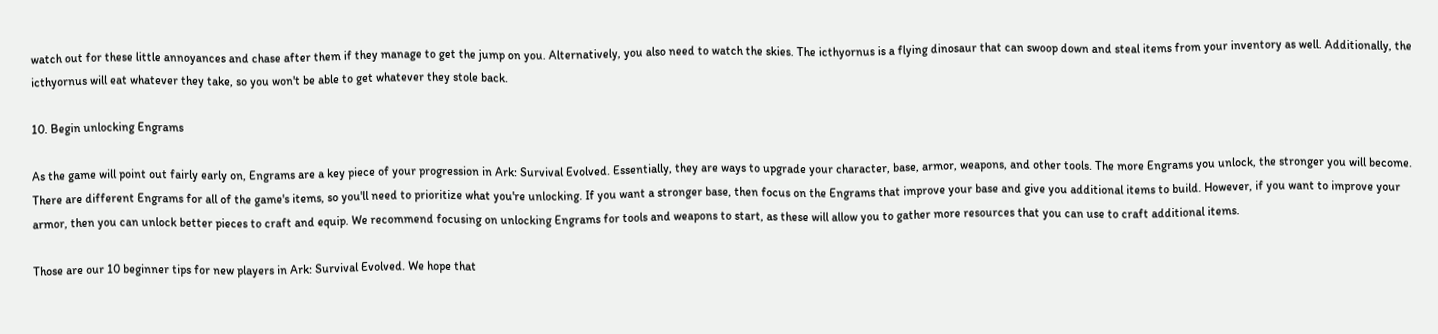watch out for these little annoyances and chase after them if they manage to get the jump on you. Alternatively, you also need to watch the skies. The icthyornus is a flying dinosaur that can swoop down and steal items from your inventory as well. Additionally, the icthyornus will eat whatever they take, so you won't be able to get whatever they stole back.

10. Begin unlocking Engrams

As the game will point out fairly early on, Engrams are a key piece of your progression in Ark: Survival Evolved. Essentially, they are ways to upgrade your character, base, armor, weapons, and other tools. The more Engrams you unlock, the stronger you will become. There are different Engrams for all of the game's items, so you'll need to prioritize what you're unlocking. If you want a stronger base, then focus on the Engrams that improve your base and give you additional items to build. However, if you want to improve your armor, then you can unlock better pieces to craft and equip. We recommend focusing on unlocking Engrams for tools and weapons to start, as these will allow you to gather more resources that you can use to craft additional items.

Those are our 10 beginner tips for new players in Ark: Survival Evolved. We hope that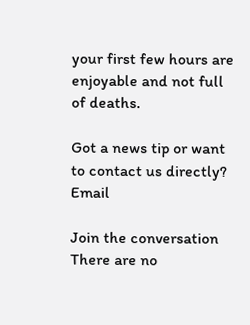your first few hours are enjoyable and not full of deaths.

Got a news tip or want to contact us directly? Email

Join the conversation
There are no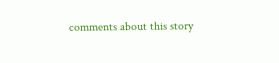comments about this story